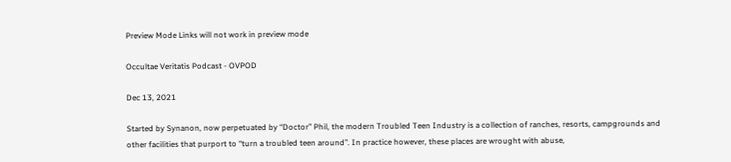Preview Mode Links will not work in preview mode

Occultae Veritatis Podcast - OVPOD

Dec 13, 2021

Started by Synanon, now perpetuated by “Doctor” Phil, the modern Troubled Teen Industry is a collection of ranches, resorts, campgrounds and other facilities that purport to “turn a troubled teen around”. In practice however, these places are wrought with abuse,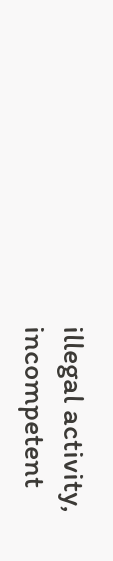illegal activity, incompetent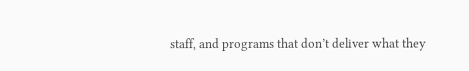staff, and programs that don’t deliver what they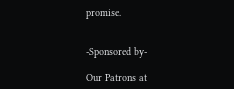promise.


-Sponsored by-

Our Patrons at